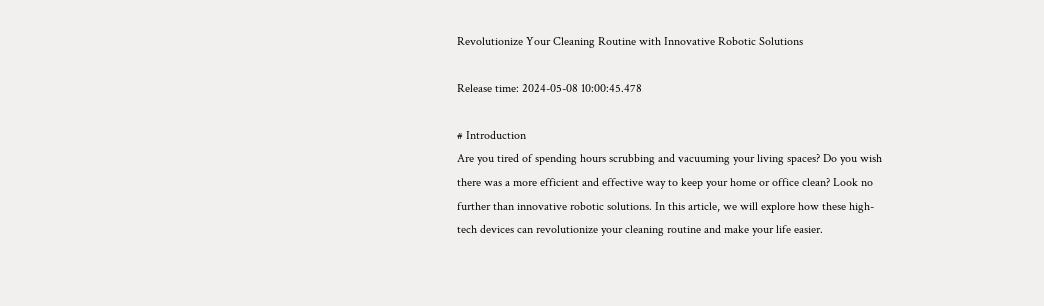Revolutionize Your Cleaning Routine with Innovative Robotic Solutions

Release time: 2024-05-08 10:00:45.478

# Introduction
Are you tired of spending hours scrubbing and vacuuming your living spaces? Do you wish there was a more efficient and effective way to keep your home or office clean? Look no further than innovative robotic solutions. In this article, we will explore how these high-tech devices can revolutionize your cleaning routine and make your life easier.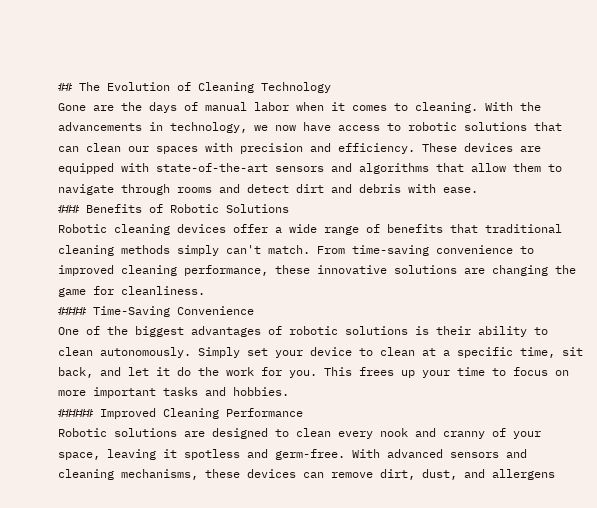## The Evolution of Cleaning Technology
Gone are the days of manual labor when it comes to cleaning. With the advancements in technology, we now have access to robotic solutions that can clean our spaces with precision and efficiency. These devices are equipped with state-of-the-art sensors and algorithms that allow them to navigate through rooms and detect dirt and debris with ease.
### Benefits of Robotic Solutions
Robotic cleaning devices offer a wide range of benefits that traditional cleaning methods simply can't match. From time-saving convenience to improved cleaning performance, these innovative solutions are changing the game for cleanliness.
#### Time-Saving Convenience
One of the biggest advantages of robotic solutions is their ability to clean autonomously. Simply set your device to clean at a specific time, sit back, and let it do the work for you. This frees up your time to focus on more important tasks and hobbies.
##### Improved Cleaning Performance
Robotic solutions are designed to clean every nook and cranny of your space, leaving it spotless and germ-free. With advanced sensors and cleaning mechanisms, these devices can remove dirt, dust, and allergens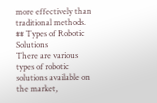more effectively than traditional methods.
## Types of Robotic Solutions
There are various types of robotic solutions available on the market,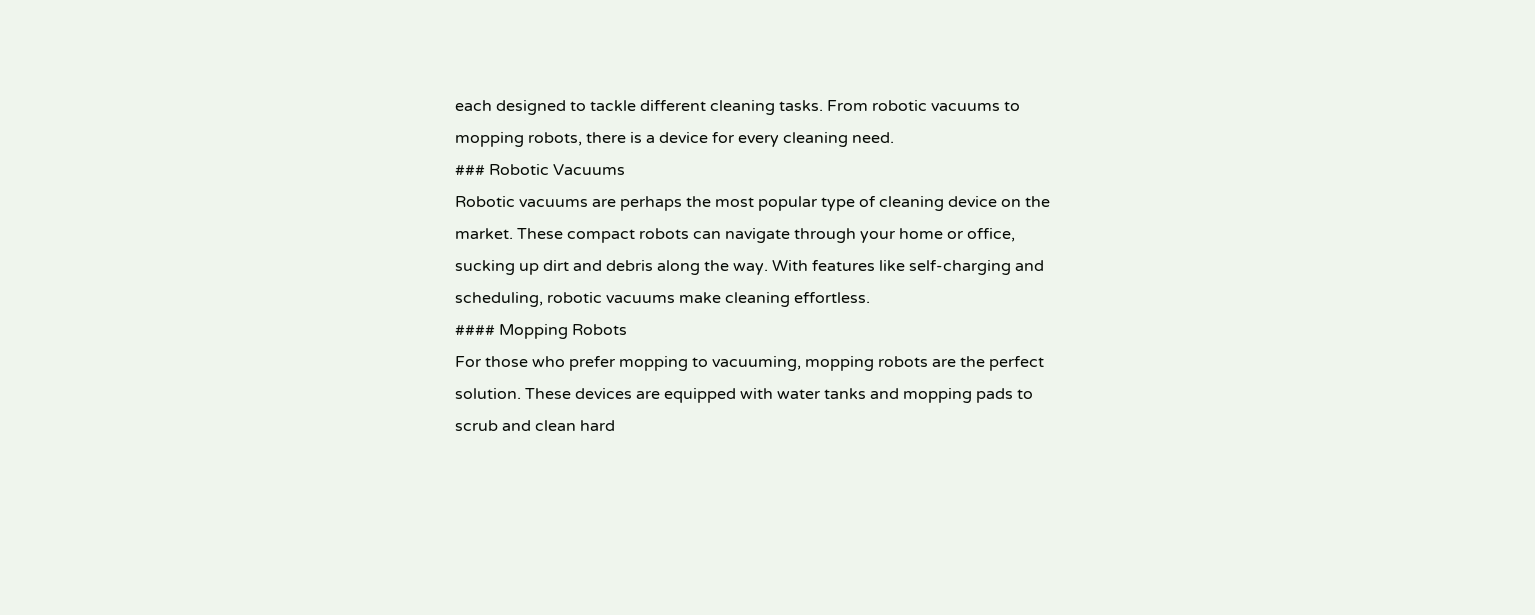each designed to tackle different cleaning tasks. From robotic vacuums to mopping robots, there is a device for every cleaning need.
### Robotic Vacuums
Robotic vacuums are perhaps the most popular type of cleaning device on the market. These compact robots can navigate through your home or office, sucking up dirt and debris along the way. With features like self-charging and scheduling, robotic vacuums make cleaning effortless.
#### Mopping Robots
For those who prefer mopping to vacuuming, mopping robots are the perfect solution. These devices are equipped with water tanks and mopping pads to scrub and clean hard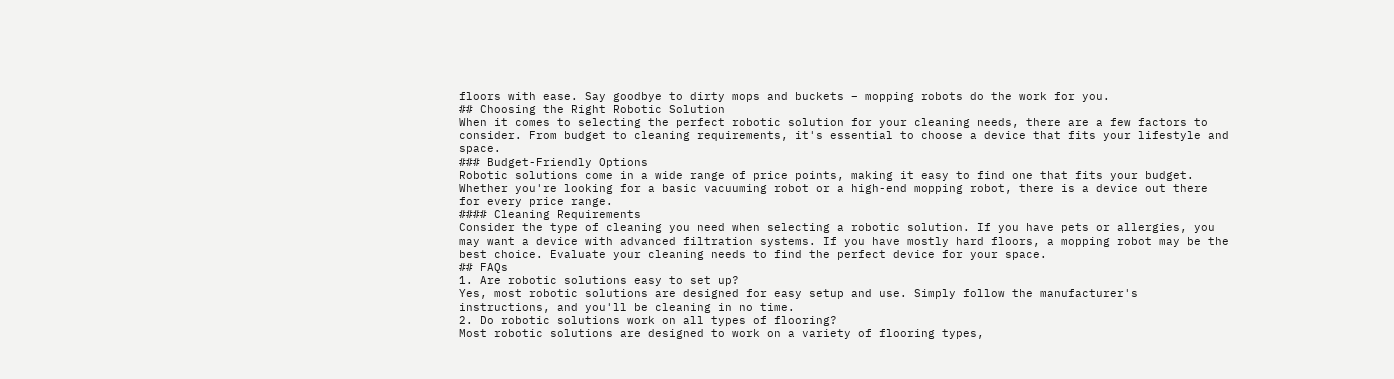floors with ease. Say goodbye to dirty mops and buckets – mopping robots do the work for you.
## Choosing the Right Robotic Solution
When it comes to selecting the perfect robotic solution for your cleaning needs, there are a few factors to consider. From budget to cleaning requirements, it's essential to choose a device that fits your lifestyle and space.
### Budget-Friendly Options
Robotic solutions come in a wide range of price points, making it easy to find one that fits your budget. Whether you're looking for a basic vacuuming robot or a high-end mopping robot, there is a device out there for every price range.
#### Cleaning Requirements
Consider the type of cleaning you need when selecting a robotic solution. If you have pets or allergies, you may want a device with advanced filtration systems. If you have mostly hard floors, a mopping robot may be the best choice. Evaluate your cleaning needs to find the perfect device for your space.
## FAQs
1. Are robotic solutions easy to set up?
Yes, most robotic solutions are designed for easy setup and use. Simply follow the manufacturer's instructions, and you'll be cleaning in no time.
2. Do robotic solutions work on all types of flooring?
Most robotic solutions are designed to work on a variety of flooring types,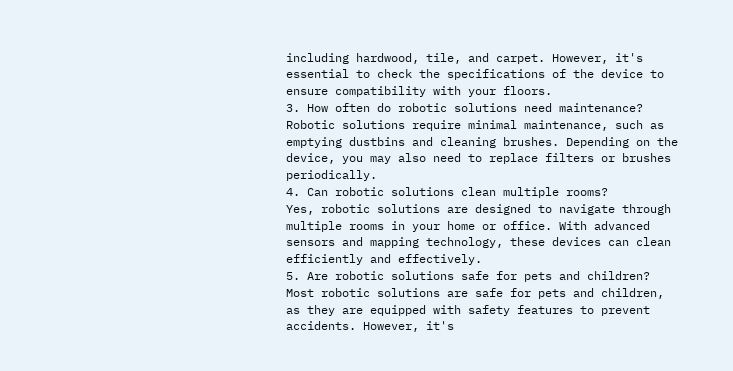including hardwood, tile, and carpet. However, it's essential to check the specifications of the device to ensure compatibility with your floors.
3. How often do robotic solutions need maintenance?
Robotic solutions require minimal maintenance, such as emptying dustbins and cleaning brushes. Depending on the device, you may also need to replace filters or brushes periodically.
4. Can robotic solutions clean multiple rooms?
Yes, robotic solutions are designed to navigate through multiple rooms in your home or office. With advanced sensors and mapping technology, these devices can clean efficiently and effectively.
5. Are robotic solutions safe for pets and children?
Most robotic solutions are safe for pets and children, as they are equipped with safety features to prevent accidents. However, it's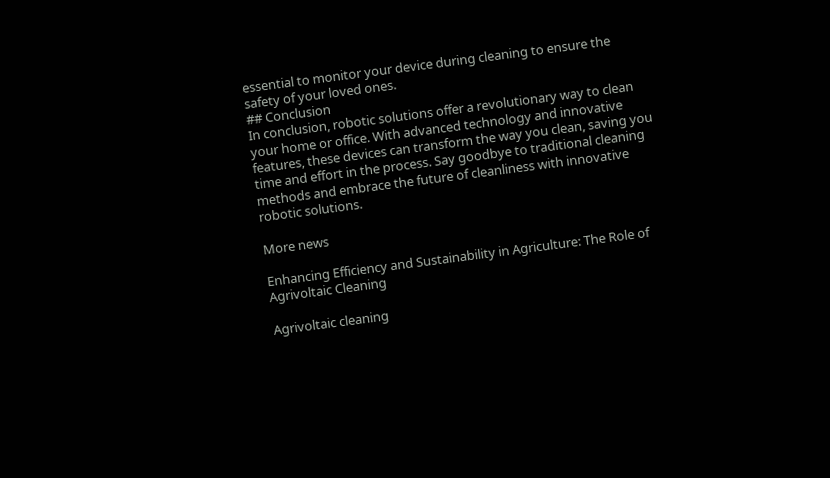essential to monitor your device during cleaning to ensure the safety of your loved ones.
## Conclusion
In conclusion, robotic solutions offer a revolutionary way to clean your home or office. With advanced technology and innovative features, these devices can transform the way you clean, saving you time and effort in the process. Say goodbye to traditional cleaning methods and embrace the future of cleanliness with innovative robotic solutions.

More news

Enhancing Efficiency and Sustainability in Agriculture: The Role of Agrivoltaic Cleaning

Agrivoltaic cleaning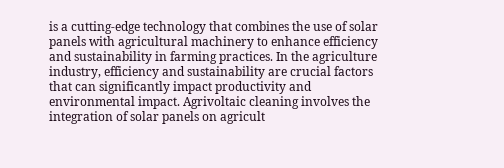is a cutting-edge technology that combines the use of solar panels with agricultural machinery to enhance efficiency and sustainability in farming practices. In the agriculture industry, efficiency and sustainability are crucial factors that can significantly impact productivity and environmental impact. Agrivoltaic cleaning involves the integration of solar panels on agricult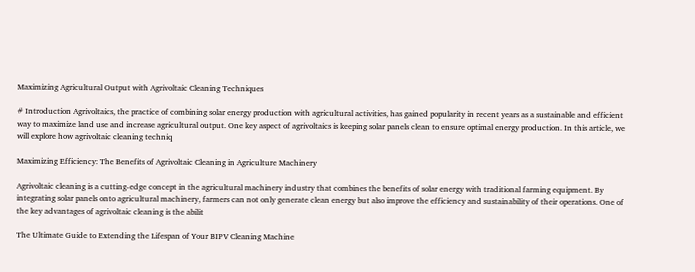Maximizing Agricultural Output with Agrivoltaic Cleaning Techniques

# Introduction Agrivoltaics, the practice of combining solar energy production with agricultural activities, has gained popularity in recent years as a sustainable and efficient way to maximize land use and increase agricultural output. One key aspect of agrivoltaics is keeping solar panels clean to ensure optimal energy production. In this article, we will explore how agrivoltaic cleaning techniq

Maximizing Efficiency: The Benefits of Agrivoltaic Cleaning in Agriculture Machinery

Agrivoltaic cleaning is a cutting-edge concept in the agricultural machinery industry that combines the benefits of solar energy with traditional farming equipment. By integrating solar panels onto agricultural machinery, farmers can not only generate clean energy but also improve the efficiency and sustainability of their operations. One of the key advantages of agrivoltaic cleaning is the abilit

The Ultimate Guide to Extending the Lifespan of Your BIPV Cleaning Machine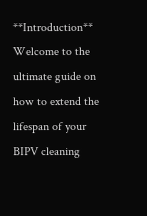**Introduction** Welcome to the ultimate guide on how to extend the lifespan of your BIPV cleaning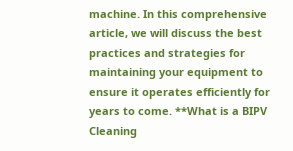machine. In this comprehensive article, we will discuss the best practices and strategies for maintaining your equipment to ensure it operates efficiently for years to come. **What is a BIPV Cleaning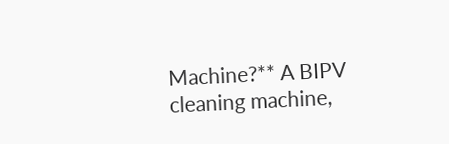Machine?** A BIPV cleaning machine,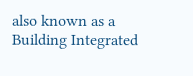also known as a Building Integrated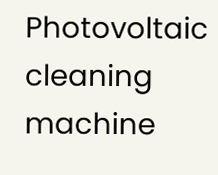Photovoltaic cleaning machine